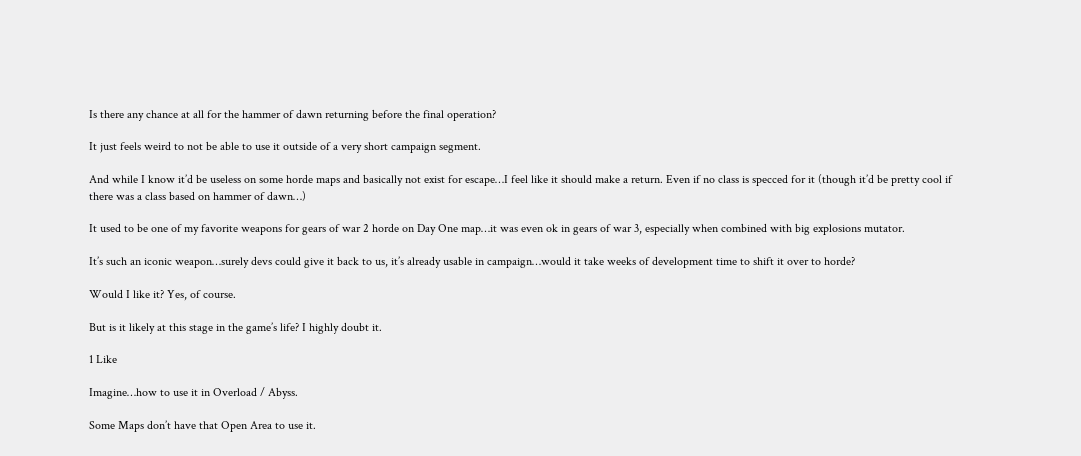Is there any chance at all for the hammer of dawn returning before the final operation?

It just feels weird to not be able to use it outside of a very short campaign segment.

And while I know it’d be useless on some horde maps and basically not exist for escape…I feel like it should make a return. Even if no class is specced for it (though it’d be pretty cool if there was a class based on hammer of dawn…)

It used to be one of my favorite weapons for gears of war 2 horde on Day One map…it was even ok in gears of war 3, especially when combined with big explosions mutator.

It’s such an iconic weapon…surely devs could give it back to us, it’s already usable in campaign…would it take weeks of development time to shift it over to horde?

Would I like it? Yes, of course.

But is it likely at this stage in the game’s life? I highly doubt it.

1 Like

Imagine…how to use it in Overload / Abyss.

Some Maps don’t have that Open Area to use it.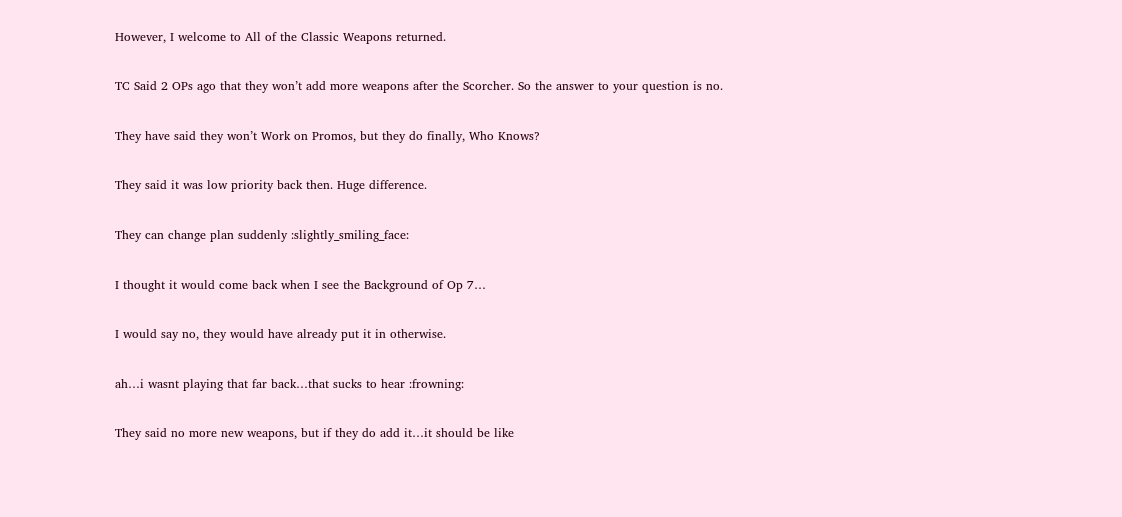However, I welcome to All of the Classic Weapons returned.

TC Said 2 OPs ago that they won’t add more weapons after the Scorcher. So the answer to your question is no.

They have said they won’t Work on Promos, but they do finally, Who Knows?

They said it was low priority back then. Huge difference.

They can change plan suddenly :slightly_smiling_face:

I thought it would come back when I see the Background of Op 7…

I would say no, they would have already put it in otherwise.

ah…i wasnt playing that far back…that sucks to hear :frowning:

They said no more new weapons, but if they do add it…it should be like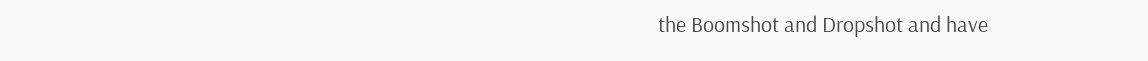the Boomshot and Dropshot and have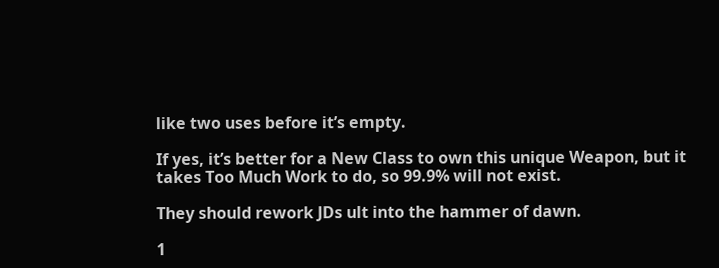like two uses before it’s empty.

If yes, it’s better for a New Class to own this unique Weapon, but it takes Too Much Work to do, so 99.9% will not exist.

They should rework JDs ult into the hammer of dawn.

1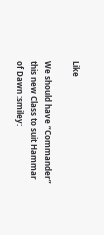Like

We should have “Commander” this new Class to suit Hammar of Dawn :smiley: